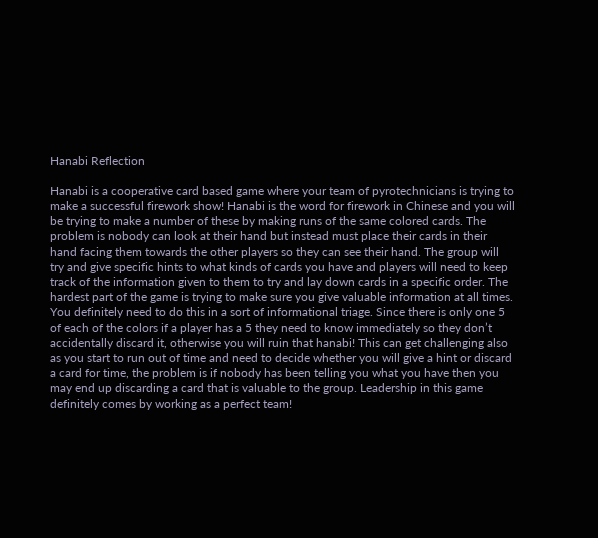Hanabi Reflection

Hanabi is a cooperative card based game where your team of pyrotechnicians is trying to make a successful firework show! Hanabi is the word for firework in Chinese and you will be trying to make a number of these by making runs of the same colored cards. The problem is nobody can look at their hand but instead must place their cards in their hand facing them towards the other players so they can see their hand. The group will try and give specific hints to what kinds of cards you have and players will need to keep track of the information given to them to try and lay down cards in a specific order. The hardest part of the game is trying to make sure you give valuable information at all times. You definitely need to do this in a sort of informational triage. Since there is only one 5 of each of the colors if a player has a 5 they need to know immediately so they don’t accidentally discard it, otherwise you will ruin that hanabi! This can get challenging also as you start to run out of time and need to decide whether you will give a hint or discard a card for time, the problem is if nobody has been telling you what you have then you may end up discarding a card that is valuable to the group. Leadership in this game definitely comes by working as a perfect team!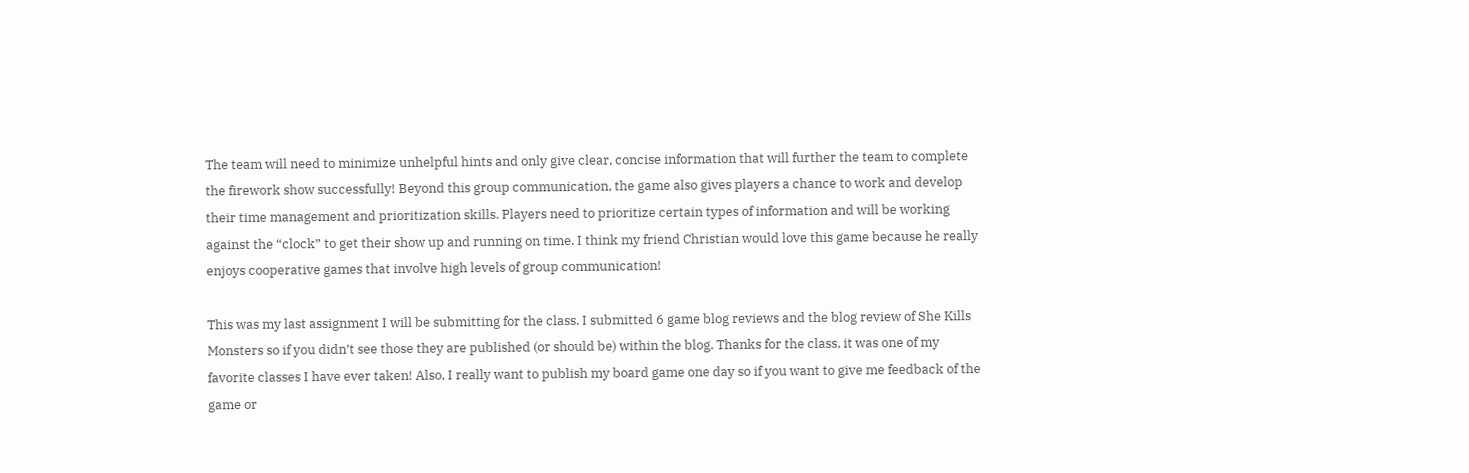The team will need to minimize unhelpful hints and only give clear, concise information that will further the team to complete the firework show successfully! Beyond this group communication, the game also gives players a chance to work and develop their time management and prioritization skills. Players need to prioritize certain types of information and will be working against the “clock” to get their show up and running on time. I think my friend Christian would love this game because he really enjoys cooperative games that involve high levels of group communication!

This was my last assignment I will be submitting for the class. I submitted 6 game blog reviews and the blog review of She Kills Monsters so if you didn’t see those they are published (or should be) within the blog. Thanks for the class, it was one of my favorite classes I have ever taken! Also, I really want to publish my board game one day so if you want to give me feedback of the game or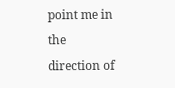point me in the direction of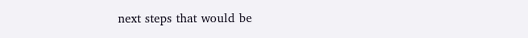next steps that would be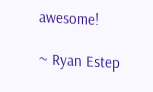awesome!

~ Ryan Estep